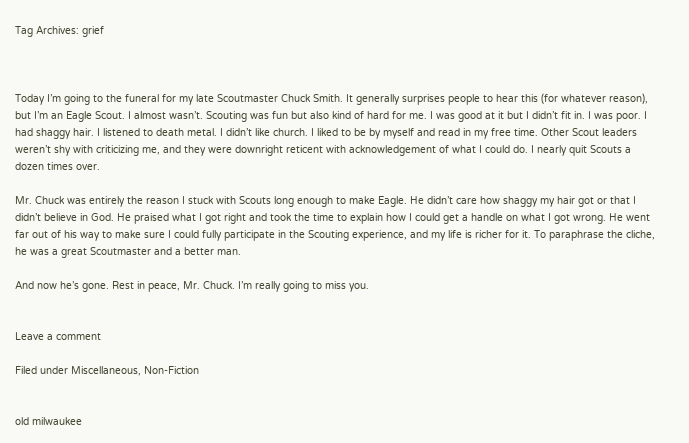Tag Archives: grief



Today I’m going to the funeral for my late Scoutmaster Chuck Smith. It generally surprises people to hear this (for whatever reason), but I’m an Eagle Scout. I almost wasn’t. Scouting was fun but also kind of hard for me. I was good at it but I didn’t fit in. I was poor. I had shaggy hair. I listened to death metal. I didn’t like church. I liked to be by myself and read in my free time. Other Scout leaders weren’t shy with criticizing me, and they were downright reticent with acknowledgement of what I could do. I nearly quit Scouts a dozen times over.

Mr. Chuck was entirely the reason I stuck with Scouts long enough to make Eagle. He didn’t care how shaggy my hair got or that I didn’t believe in God. He praised what I got right and took the time to explain how I could get a handle on what I got wrong. He went far out of his way to make sure I could fully participate in the Scouting experience, and my life is richer for it. To paraphrase the cliche, he was a great Scoutmaster and a better man.

And now he’s gone. Rest in peace, Mr. Chuck. I’m really going to miss you.


Leave a comment

Filed under Miscellaneous, Non-Fiction


old milwaukee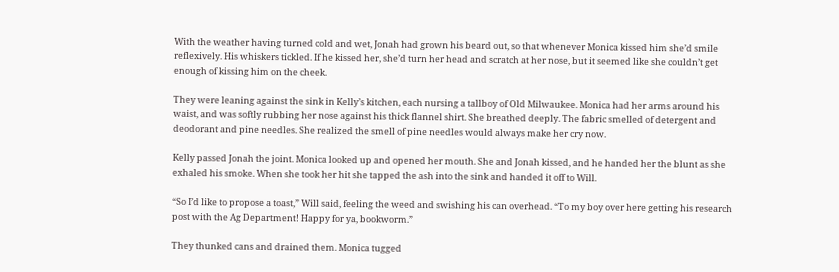With the weather having turned cold and wet, Jonah had grown his beard out, so that whenever Monica kissed him she’d smile reflexively. His whiskers tickled. If he kissed her, she’d turn her head and scratch at her nose, but it seemed like she couldn’t get enough of kissing him on the cheek.

They were leaning against the sink in Kelly’s kitchen, each nursing a tallboy of Old Milwaukee. Monica had her arms around his waist, and was softly rubbing her nose against his thick flannel shirt. She breathed deeply. The fabric smelled of detergent and deodorant and pine needles. She realized the smell of pine needles would always make her cry now.

Kelly passed Jonah the joint. Monica looked up and opened her mouth. She and Jonah kissed, and he handed her the blunt as she exhaled his smoke. When she took her hit she tapped the ash into the sink and handed it off to Will.

“So I’d like to propose a toast,” Will said, feeling the weed and swishing his can overhead. “To my boy over here getting his research post with the Ag Department! Happy for ya, bookworm.”

They thunked cans and drained them. Monica tugged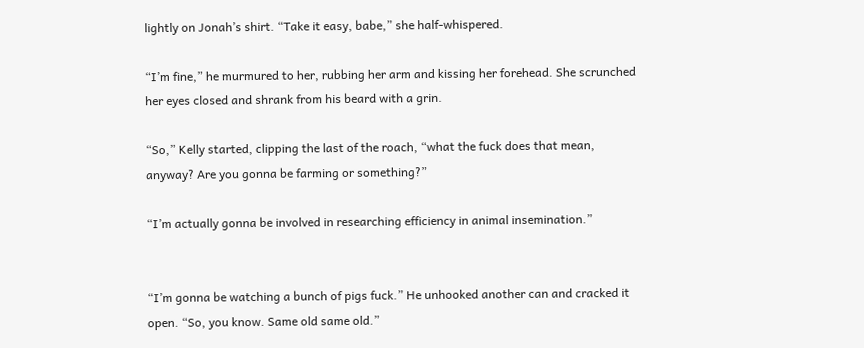lightly on Jonah’s shirt. “Take it easy, babe,” she half-whispered.

“I’m fine,” he murmured to her, rubbing her arm and kissing her forehead. She scrunched her eyes closed and shrank from his beard with a grin.

“So,” Kelly started, clipping the last of the roach, “what the fuck does that mean, anyway? Are you gonna be farming or something?”

“I’m actually gonna be involved in researching efficiency in animal insemination.”


“I’m gonna be watching a bunch of pigs fuck.” He unhooked another can and cracked it open. “So, you know. Same old same old.”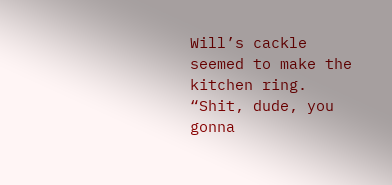Will’s cackle seemed to make the kitchen ring. “Shit, dude, you gonna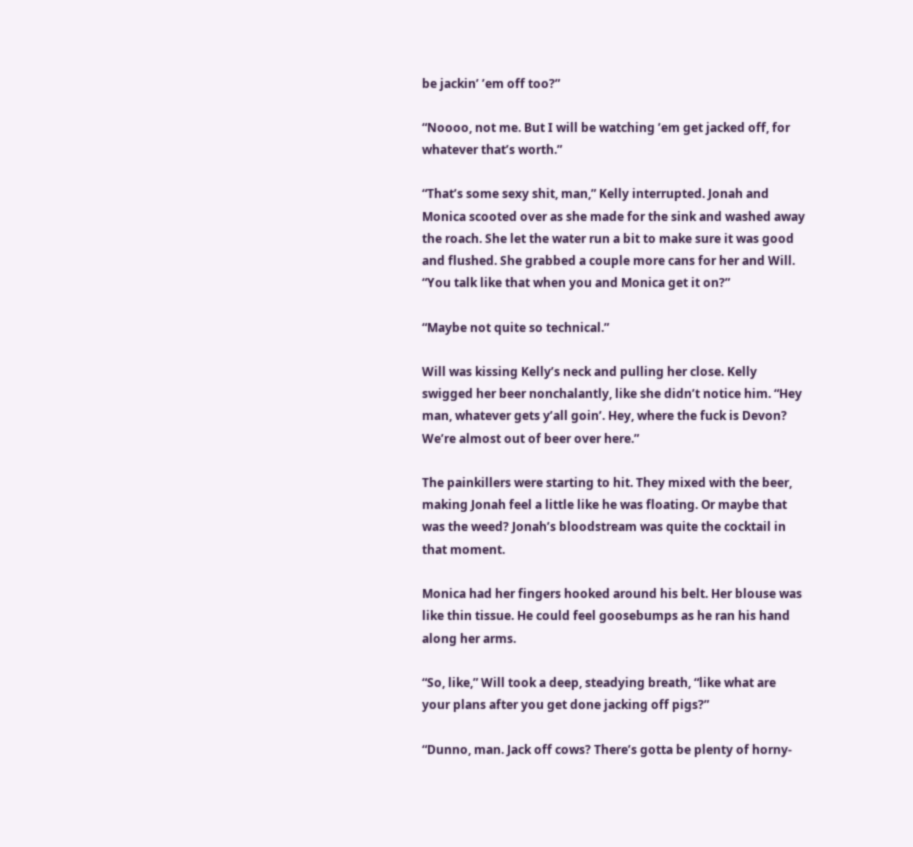be jackin’ ’em off too?”

“Noooo, not me. But I will be watching ’em get jacked off, for whatever that’s worth.”

“That’s some sexy shit, man,” Kelly interrupted. Jonah and Monica scooted over as she made for the sink and washed away the roach. She let the water run a bit to make sure it was good and flushed. She grabbed a couple more cans for her and Will. “You talk like that when you and Monica get it on?”

“Maybe not quite so technical.”

Will was kissing Kelly’s neck and pulling her close. Kelly swigged her beer nonchalantly, like she didn’t notice him. “Hey man, whatever gets y’all goin’. Hey, where the fuck is Devon? We’re almost out of beer over here.”

The painkillers were starting to hit. They mixed with the beer, making Jonah feel a little like he was floating. Or maybe that was the weed? Jonah’s bloodstream was quite the cocktail in that moment.

Monica had her fingers hooked around his belt. Her blouse was like thin tissue. He could feel goosebumps as he ran his hand along her arms.

“So, like,” Will took a deep, steadying breath, “like what are your plans after you get done jacking off pigs?”

“Dunno, man. Jack off cows? There’s gotta be plenty of horny-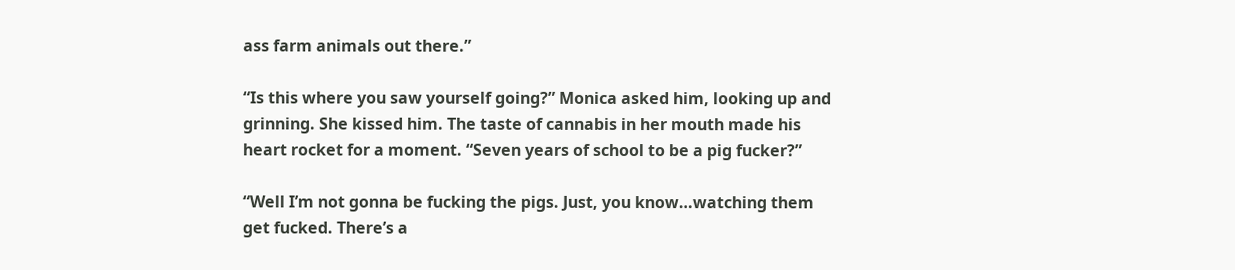ass farm animals out there.”

“Is this where you saw yourself going?” Monica asked him, looking up and grinning. She kissed him. The taste of cannabis in her mouth made his heart rocket for a moment. “Seven years of school to be a pig fucker?”

“Well I’m not gonna be fucking the pigs. Just, you know…watching them get fucked. There’s a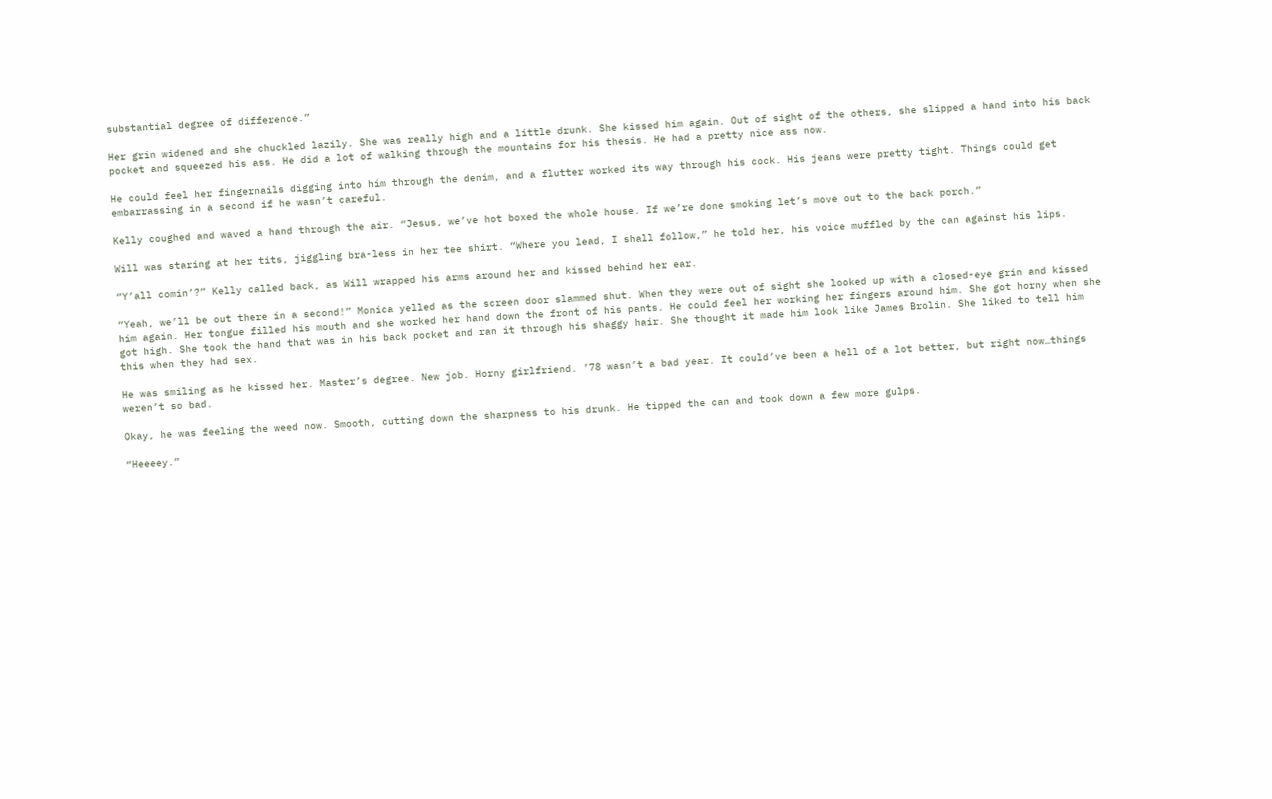substantial degree of difference.”

Her grin widened and she chuckled lazily. She was really high and a little drunk. She kissed him again. Out of sight of the others, she slipped a hand into his back pocket and squeezed his ass. He did a lot of walking through the mountains for his thesis. He had a pretty nice ass now.

He could feel her fingernails digging into him through the denim, and a flutter worked its way through his cock. His jeans were pretty tight. Things could get embarrassing in a second if he wasn’t careful.

Kelly coughed and waved a hand through the air. “Jesus, we’ve hot boxed the whole house. If we’re done smoking let’s move out to the back porch.”

Will was staring at her tits, jiggling bra-less in her tee shirt. “Where you lead, I shall follow,” he told her, his voice muffled by the can against his lips.

“Y’all comin’?” Kelly called back, as Will wrapped his arms around her and kissed behind her ear.

“Yeah, we’ll be out there in a second!” Monica yelled as the screen door slammed shut. When they were out of sight she looked up with a closed-eye grin and kissed him again. Her tongue filled his mouth and she worked her hand down the front of his pants. He could feel her working her fingers around him. She got horny when she got high. She took the hand that was in his back pocket and ran it through his shaggy hair. She thought it made him look like James Brolin. She liked to tell him this when they had sex.

He was smiling as he kissed her. Master’s degree. New job. Horny girlfriend. ’78 wasn’t a bad year. It could’ve been a hell of a lot better, but right now…things weren’t so bad.

Okay, he was feeling the weed now. Smooth, cutting down the sharpness to his drunk. He tipped the can and took down a few more gulps.

“Heeeey.”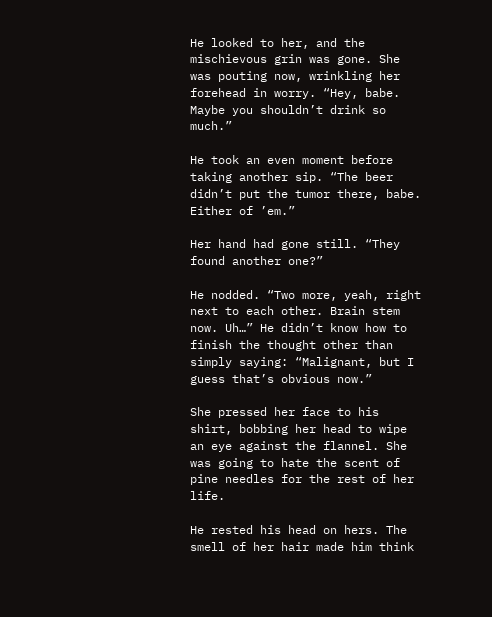He looked to her, and the mischievous grin was gone. She was pouting now, wrinkling her forehead in worry. “Hey, babe. Maybe you shouldn’t drink so much.”

He took an even moment before taking another sip. “The beer didn’t put the tumor there, babe. Either of ’em.”

Her hand had gone still. “They found another one?”

He nodded. “Two more, yeah, right next to each other. Brain stem now. Uh…” He didn’t know how to finish the thought other than simply saying: “Malignant, but I guess that’s obvious now.”

She pressed her face to his shirt, bobbing her head to wipe an eye against the flannel. She was going to hate the scent of pine needles for the rest of her life.

He rested his head on hers. The smell of her hair made him think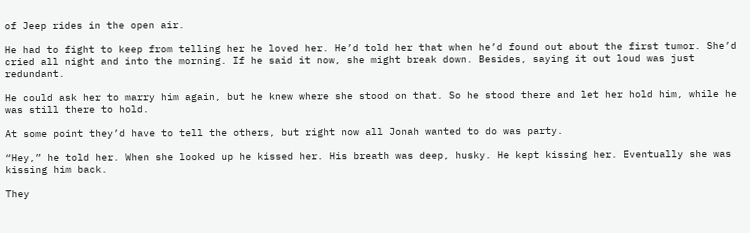of Jeep rides in the open air.

He had to fight to keep from telling her he loved her. He’d told her that when he’d found out about the first tumor. She’d cried all night and into the morning. If he said it now, she might break down. Besides, saying it out loud was just redundant.

He could ask her to marry him again, but he knew where she stood on that. So he stood there and let her hold him, while he was still there to hold.

At some point they’d have to tell the others, but right now all Jonah wanted to do was party.

“Hey,” he told her. When she looked up he kissed her. His breath was deep, husky. He kept kissing her. Eventually she was kissing him back.

They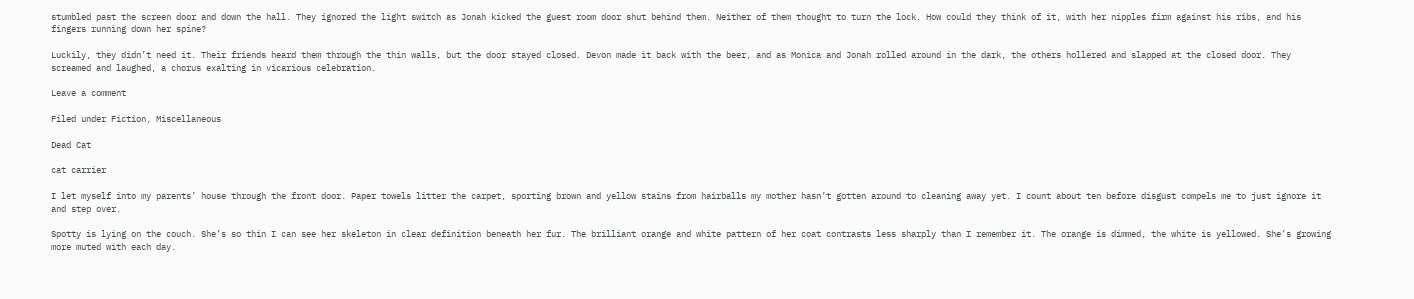stumbled past the screen door and down the hall. They ignored the light switch as Jonah kicked the guest room door shut behind them. Neither of them thought to turn the lock. How could they think of it, with her nipples firm against his ribs, and his fingers running down her spine?

Luckily, they didn’t need it. Their friends heard them through the thin walls, but the door stayed closed. Devon made it back with the beer, and as Monica and Jonah rolled around in the dark, the others hollered and slapped at the closed door. They screamed and laughed, a chorus exalting in vicarious celebration.

Leave a comment

Filed under Fiction, Miscellaneous

Dead Cat

cat carrier

I let myself into my parents’ house through the front door. Paper towels litter the carpet, sporting brown and yellow stains from hairballs my mother hasn’t gotten around to cleaning away yet. I count about ten before disgust compels me to just ignore it and step over.

Spotty is lying on the couch. She’s so thin I can see her skeleton in clear definition beneath her fur. The brilliant orange and white pattern of her coat contrasts less sharply than I remember it. The orange is dimmed, the white is yellowed. She’s growing more muted with each day.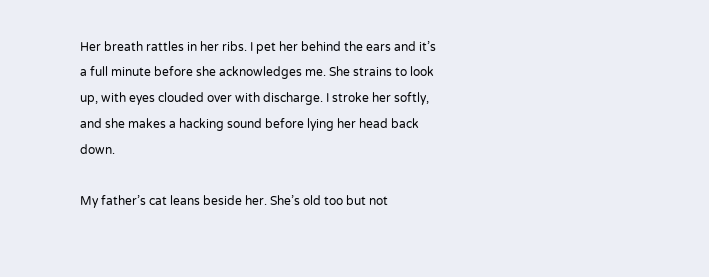Her breath rattles in her ribs. I pet her behind the ears and it’s a full minute before she acknowledges me. She strains to look up, with eyes clouded over with discharge. I stroke her softly, and she makes a hacking sound before lying her head back down.

My father’s cat leans beside her. She’s old too but not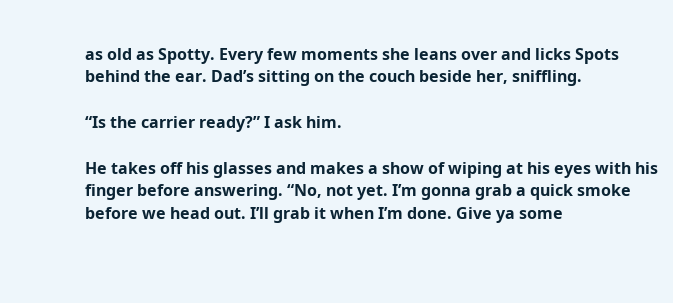as old as Spotty. Every few moments she leans over and licks Spots behind the ear. Dad’s sitting on the couch beside her, sniffling.

“Is the carrier ready?” I ask him.

He takes off his glasses and makes a show of wiping at his eyes with his finger before answering. “No, not yet. I’m gonna grab a quick smoke before we head out. I’ll grab it when I’m done. Give ya some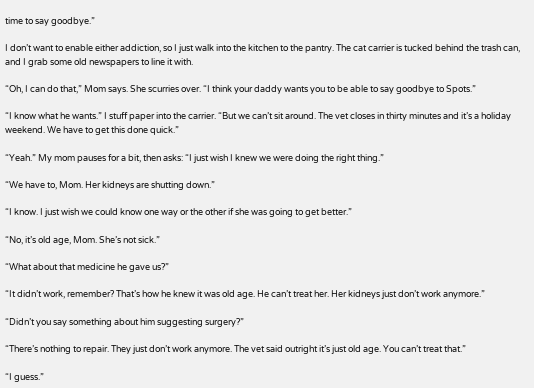time to say goodbye.”

I don’t want to enable either addiction, so I just walk into the kitchen to the pantry. The cat carrier is tucked behind the trash can, and I grab some old newspapers to line it with.

“Oh, I can do that,” Mom says. She scurries over. “I think your daddy wants you to be able to say goodbye to Spots.”

“I know what he wants.” I stuff paper into the carrier. “But we can’t sit around. The vet closes in thirty minutes and it’s a holiday weekend. We have to get this done quick.”

“Yeah.” My mom pauses for a bit, then asks: “I just wish I knew we were doing the right thing.”

“We have to, Mom. Her kidneys are shutting down.”

“I know. I just wish we could know one way or the other if she was going to get better.”

“No, it’s old age, Mom. She’s not sick.”

“What about that medicine he gave us?”

“It didn’t work, remember? That’s how he knew it was old age. He can’t treat her. Her kidneys just don’t work anymore.”

“Didn’t you say something about him suggesting surgery?”

“There’s nothing to repair. They just don’t work anymore. The vet said outright it’s just old age. You can’t treat that.”

“I guess.”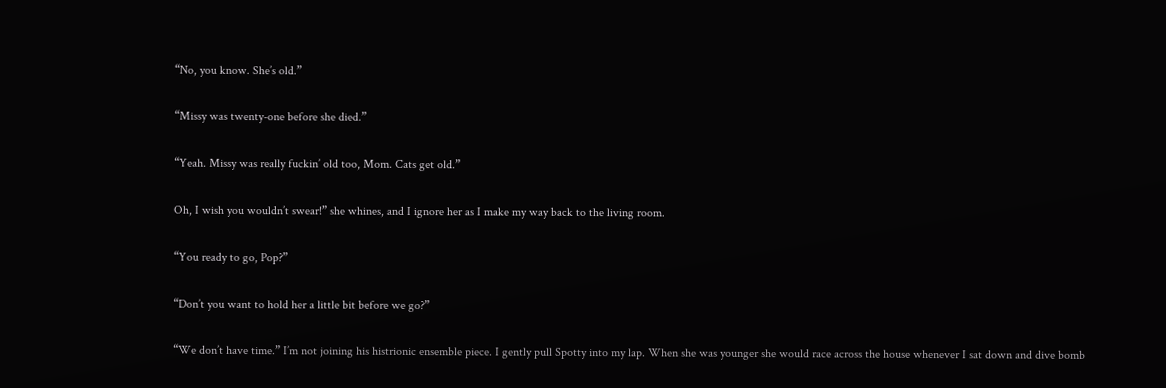“No, you know. She’s old.”

“Missy was twenty-one before she died.”

“Yeah. Missy was really fuckin’ old too, Mom. Cats get old.”

Oh, I wish you wouldn’t swear!” she whines, and I ignore her as I make my way back to the living room.

“You ready to go, Pop?”

“Don’t you want to hold her a little bit before we go?”

“We don’t have time.” I’m not joining his histrionic ensemble piece. I gently pull Spotty into my lap. When she was younger she would race across the house whenever I sat down and dive bomb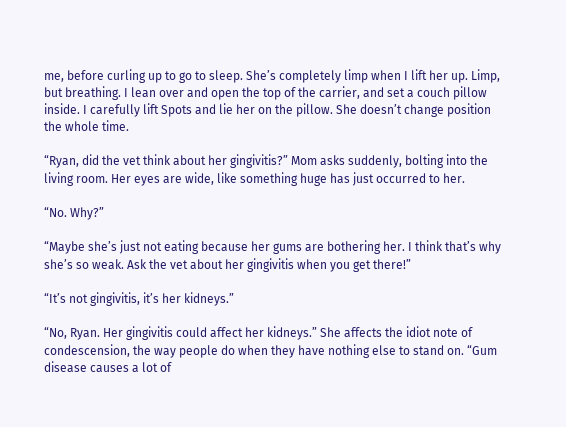me, before curling up to go to sleep. She’s completely limp when I lift her up. Limp, but breathing. I lean over and open the top of the carrier, and set a couch pillow inside. I carefully lift Spots and lie her on the pillow. She doesn’t change position the whole time.

“Ryan, did the vet think about her gingivitis?” Mom asks suddenly, bolting into the living room. Her eyes are wide, like something huge has just occurred to her.

“No. Why?”

“Maybe she’s just not eating because her gums are bothering her. I think that’s why she’s so weak. Ask the vet about her gingivitis when you get there!”

“It’s not gingivitis, it’s her kidneys.”

“No, Ryan. Her gingivitis could affect her kidneys.” She affects the idiot note of condescension, the way people do when they have nothing else to stand on. “Gum disease causes a lot of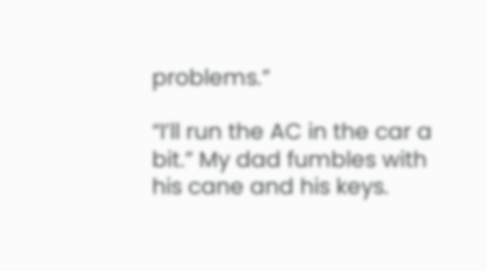problems.”

“I’ll run the AC in the car a bit.” My dad fumbles with his cane and his keys.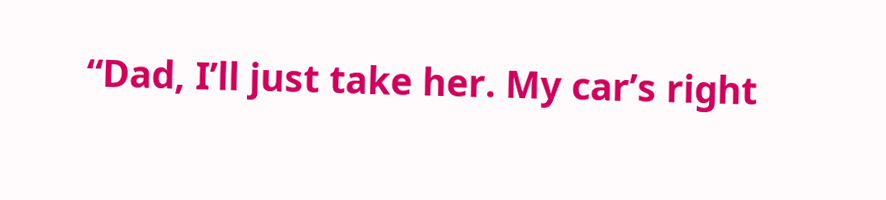“Dad, I’ll just take her. My car’s right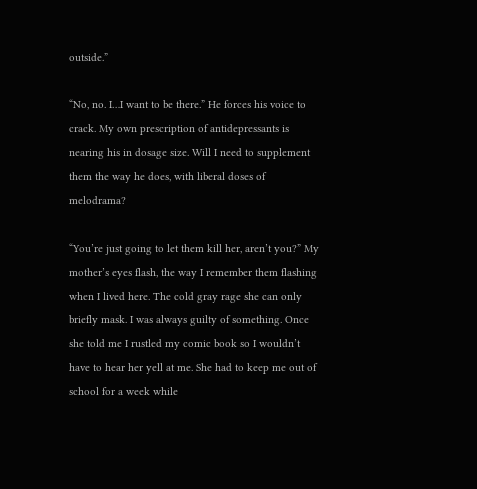outside.”

“No, no. I…I want to be there.” He forces his voice to crack. My own prescription of antidepressants is nearing his in dosage size. Will I need to supplement them the way he does, with liberal doses of melodrama?

“You’re just going to let them kill her, aren’t you?” My mother’s eyes flash, the way I remember them flashing when I lived here. The cold gray rage she can only briefly mask. I was always guilty of something. Once she told me I rustled my comic book so I wouldn’t have to hear her yell at me. She had to keep me out of school for a week while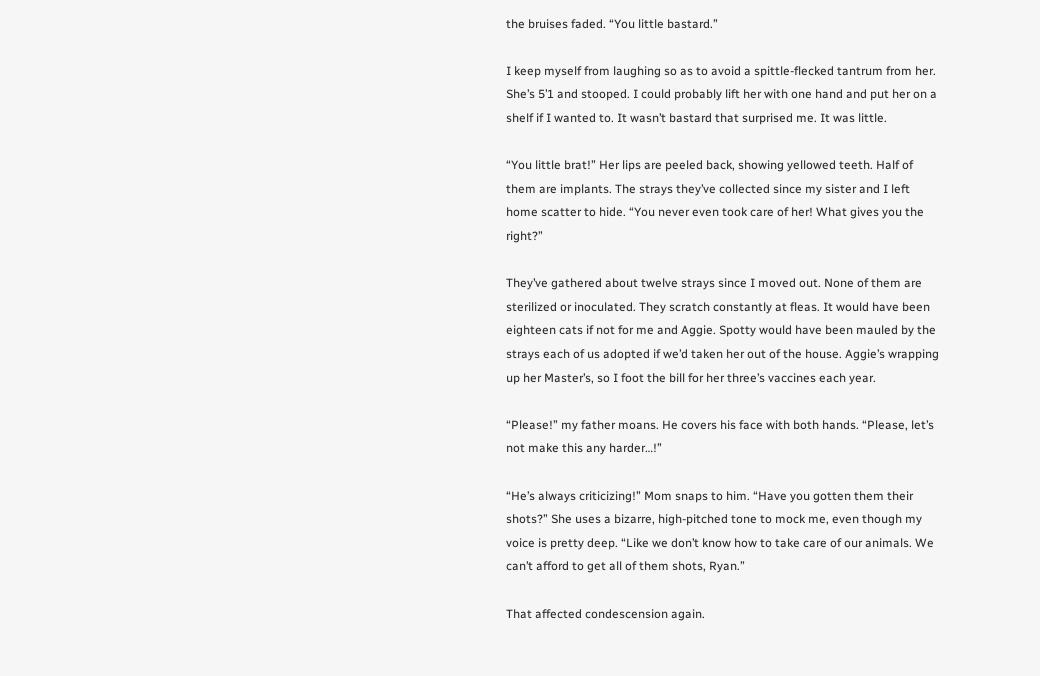the bruises faded. “You little bastard.”

I keep myself from laughing so as to avoid a spittle-flecked tantrum from her. She’s 5’1 and stooped. I could probably lift her with one hand and put her on a shelf if I wanted to. It wasn’t bastard that surprised me. It was little.

“You little brat!” Her lips are peeled back, showing yellowed teeth. Half of them are implants. The strays they’ve collected since my sister and I left home scatter to hide. “You never even took care of her! What gives you the right?”

They’ve gathered about twelve strays since I moved out. None of them are sterilized or inoculated. They scratch constantly at fleas. It would have been eighteen cats if not for me and Aggie. Spotty would have been mauled by the strays each of us adopted if we’d taken her out of the house. Aggie’s wrapping up her Master’s, so I foot the bill for her three’s vaccines each year.

“Please!” my father moans. He covers his face with both hands. “Please, let’s not make this any harder…!”

“He’s always criticizing!” Mom snaps to him. “Have you gotten them their shots?” She uses a bizarre, high-pitched tone to mock me, even though my voice is pretty deep. “Like we don’t know how to take care of our animals. We can’t afford to get all of them shots, Ryan.”

That affected condescension again.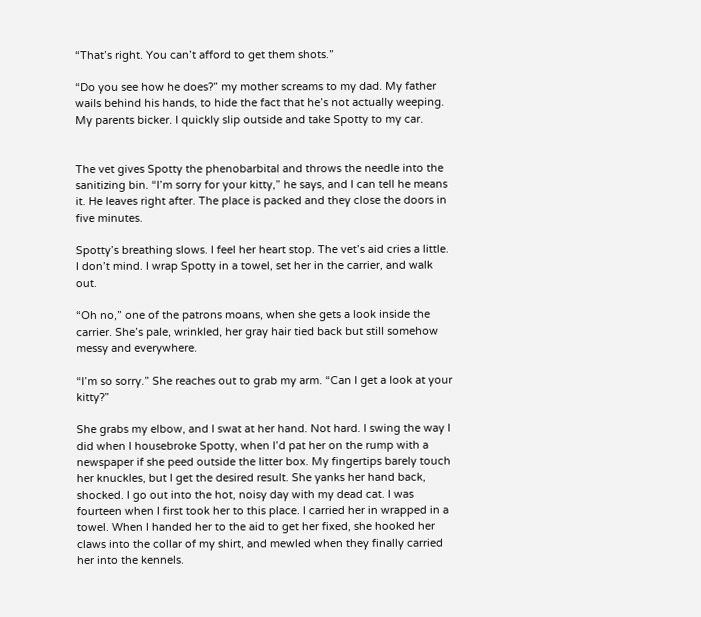“That’s right. You can’t afford to get them shots.”

“Do you see how he does?” my mother screams to my dad. My father wails behind his hands, to hide the fact that he’s not actually weeping. My parents bicker. I quickly slip outside and take Spotty to my car.


The vet gives Spotty the phenobarbital and throws the needle into the sanitizing bin. “I’m sorry for your kitty,” he says, and I can tell he means it. He leaves right after. The place is packed and they close the doors in five minutes.

Spotty’s breathing slows. I feel her heart stop. The vet’s aid cries a little. I don’t mind. I wrap Spotty in a towel, set her in the carrier, and walk out.

“Oh no,” one of the patrons moans, when she gets a look inside the carrier. She’s pale, wrinkled, her gray hair tied back but still somehow messy and everywhere.

“I’m so sorry.” She reaches out to grab my arm. “Can I get a look at your kitty?”

She grabs my elbow, and I swat at her hand. Not hard. I swing the way I did when I housebroke Spotty, when I’d pat her on the rump with a newspaper if she peed outside the litter box. My fingertips barely touch her knuckles, but I get the desired result. She yanks her hand back, shocked. I go out into the hot, noisy day with my dead cat. I was fourteen when I first took her to this place. I carried her in wrapped in a towel. When I handed her to the aid to get her fixed, she hooked her claws into the collar of my shirt, and mewled when they finally carried her into the kennels.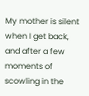My mother is silent when I get back, and after a few moments of scowling in the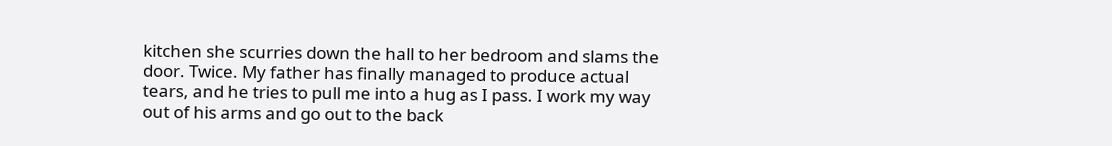kitchen she scurries down the hall to her bedroom and slams the door. Twice. My father has finally managed to produce actual tears, and he tries to pull me into a hug as I pass. I work my way out of his arms and go out to the back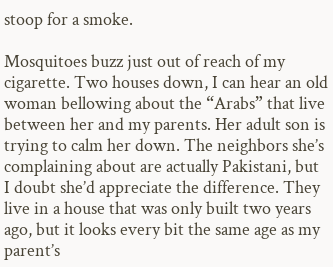stoop for a smoke.

Mosquitoes buzz just out of reach of my cigarette. Two houses down, I can hear an old woman bellowing about the “Arabs” that live between her and my parents. Her adult son is trying to calm her down. The neighbors she’s complaining about are actually Pakistani, but I doubt she’d appreciate the difference. They live in a house that was only built two years ago, but it looks every bit the same age as my parent’s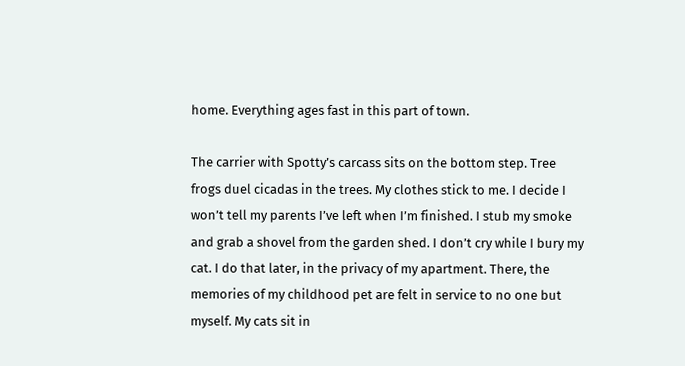home. Everything ages fast in this part of town.

The carrier with Spotty’s carcass sits on the bottom step. Tree frogs duel cicadas in the trees. My clothes stick to me. I decide I won’t tell my parents I’ve left when I’m finished. I stub my smoke and grab a shovel from the garden shed. I don’t cry while I bury my cat. I do that later, in the privacy of my apartment. There, the memories of my childhood pet are felt in service to no one but myself. My cats sit in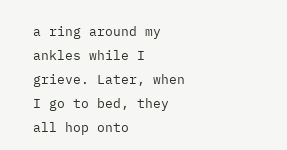a ring around my ankles while I grieve. Later, when I go to bed, they all hop onto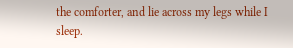the comforter, and lie across my legs while I sleep.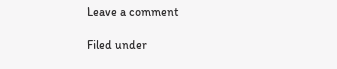Leave a comment

Filed under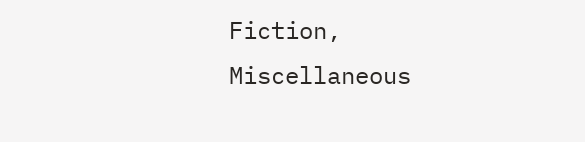Fiction, Miscellaneous